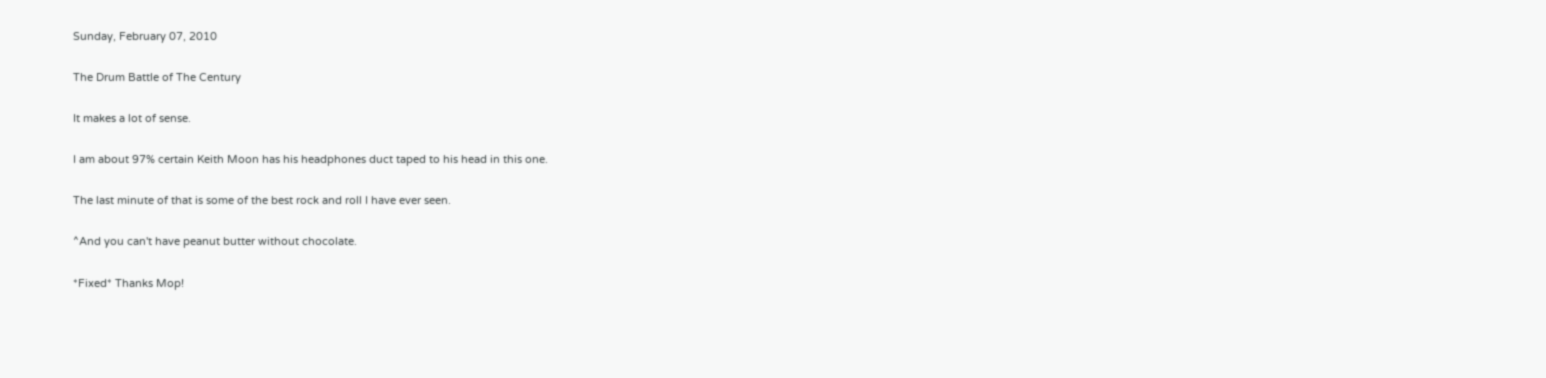Sunday, February 07, 2010

The Drum Battle of The Century

It makes a lot of sense.

I am about 97% certain Keith Moon has his headphones duct taped to his head in this one.

The last minute of that is some of the best rock and roll I have ever seen.

^And you can't have peanut butter without chocolate.

*Fixed* Thanks Mop!